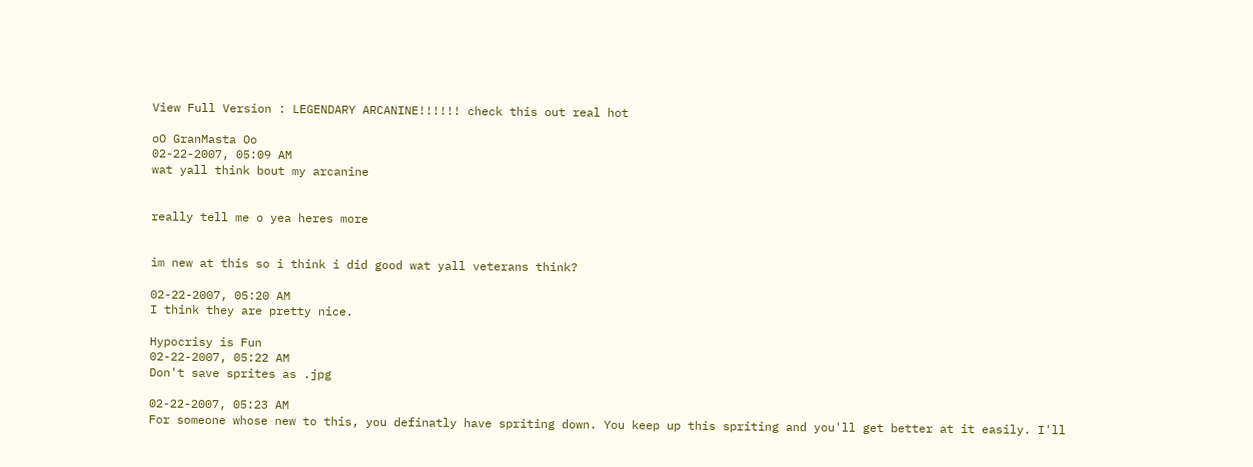View Full Version : LEGENDARY ARCANINE!!!!!! check this out real hot

oO GranMasta Oo
02-22-2007, 05:09 AM
wat yall think bout my arcanine


really tell me o yea heres more


im new at this so i think i did good wat yall veterans think?

02-22-2007, 05:20 AM
I think they are pretty nice.

Hypocrisy is Fun
02-22-2007, 05:22 AM
Don't save sprites as .jpg

02-22-2007, 05:23 AM
For someone whose new to this, you definatly have spriting down. You keep up this spriting and you'll get better at it easily. I'll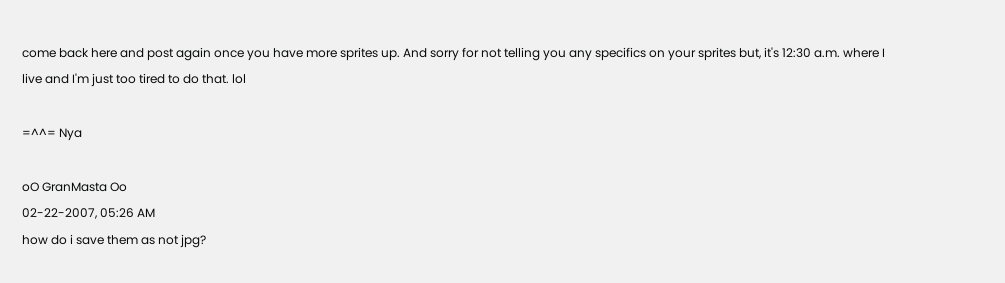come back here and post again once you have more sprites up. And sorry for not telling you any specifics on your sprites but, it's 12:30 a.m. where I live and I'm just too tired to do that. lol

=^^= Nya

oO GranMasta Oo
02-22-2007, 05:26 AM
how do i save them as not jpg?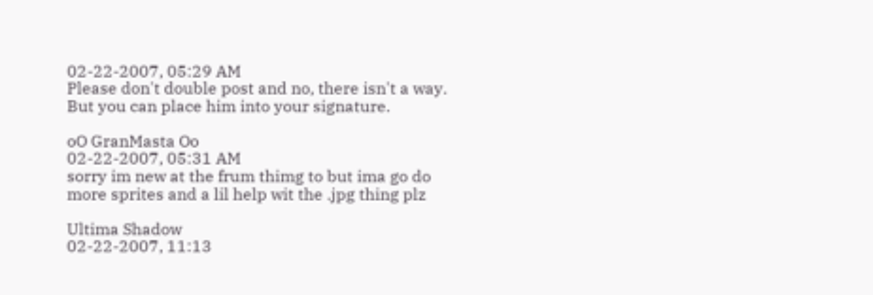02-22-2007, 05:29 AM
Please don't double post and no, there isn't a way. But you can place him into your signature.

oO GranMasta Oo
02-22-2007, 05:31 AM
sorry im new at the frum thimg to but ima go do more sprites and a lil help wit the .jpg thing plz

Ultima Shadow
02-22-2007, 11:13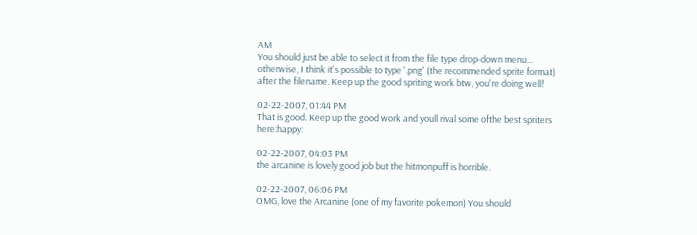AM
You should just be able to select it from the file type drop-down menu... otherwise, I think it's possible to type '.png' (the recommended sprite format) after the filename. Keep up the good spriting work btw, you're doing well!

02-22-2007, 01:44 PM
That is good. Keep up the good work and youll rival some ofthe best spriters here:happy:

02-22-2007, 04:03 PM
the arcanine is lovely good job but the hitmonpuff is horrible.

02-22-2007, 06:06 PM
OMG, love the Arcanine (one of my favorite pokemon) You should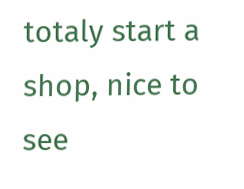totaly start a shop, nice to see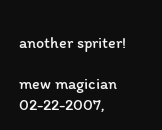another spriter!

mew magician
02-22-2007,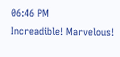06:46 PM
Increadible! Marvelous!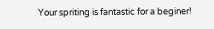Your spriting is fantastic for a beginer!